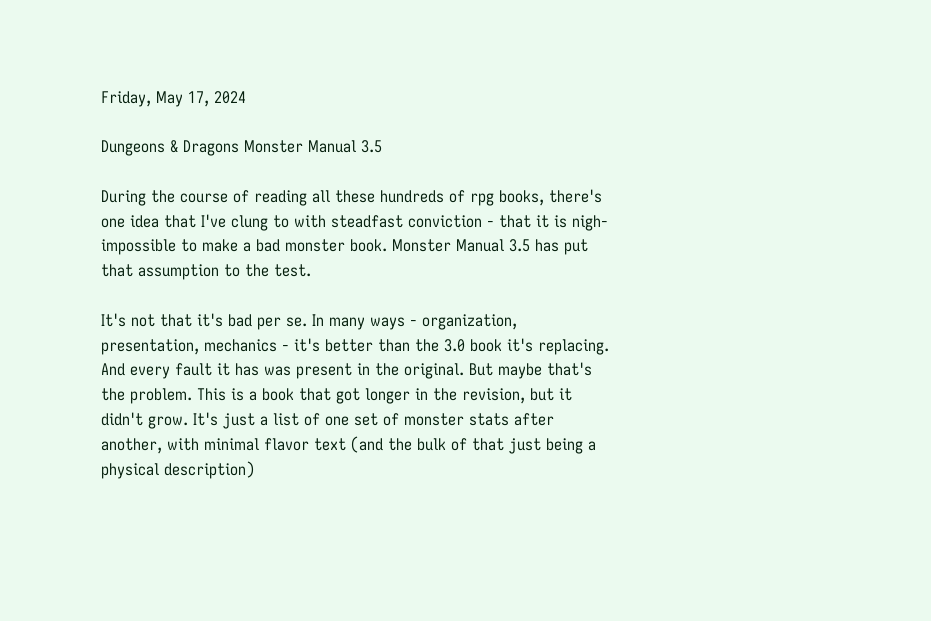Friday, May 17, 2024

Dungeons & Dragons Monster Manual 3.5

During the course of reading all these hundreds of rpg books, there's one idea that I've clung to with steadfast conviction - that it is nigh-impossible to make a bad monster book. Monster Manual 3.5 has put that assumption to the test.

It's not that it's bad per se. In many ways - organization, presentation, mechanics - it's better than the 3.0 book it's replacing. And every fault it has was present in the original. But maybe that's the problem. This is a book that got longer in the revision, but it didn't grow. It's just a list of one set of monster stats after another, with minimal flavor text (and the bulk of that just being a physical description)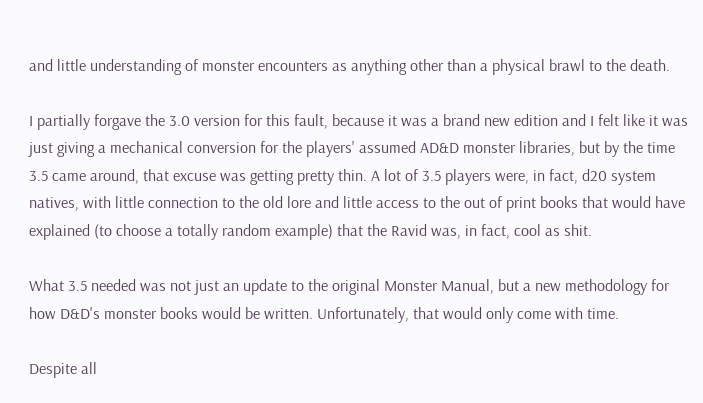and little understanding of monster encounters as anything other than a physical brawl to the death.

I partially forgave the 3.0 version for this fault, because it was a brand new edition and I felt like it was just giving a mechanical conversion for the players' assumed AD&D monster libraries, but by the time 3.5 came around, that excuse was getting pretty thin. A lot of 3.5 players were, in fact, d20 system natives, with little connection to the old lore and little access to the out of print books that would have explained (to choose a totally random example) that the Ravid was, in fact, cool as shit.

What 3.5 needed was not just an update to the original Monster Manual, but a new methodology for how D&D's monster books would be written. Unfortunately, that would only come with time.

Despite all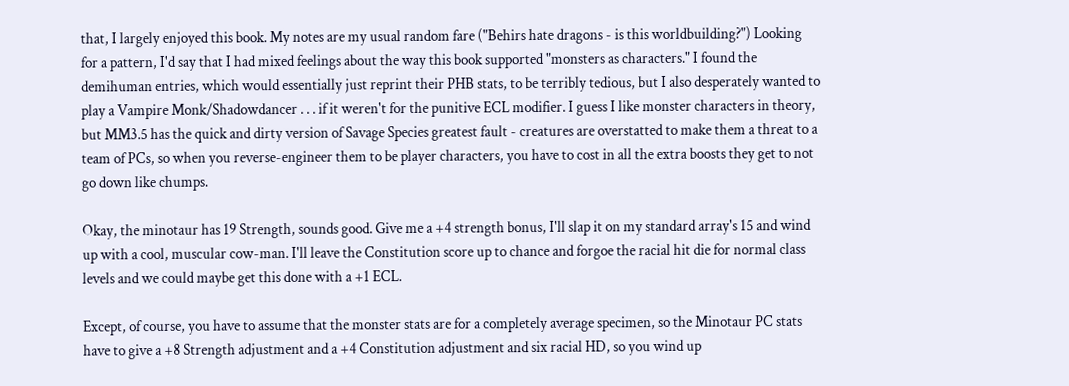that, I largely enjoyed this book. My notes are my usual random fare ("Behirs hate dragons - is this worldbuilding?") Looking for a pattern, I'd say that I had mixed feelings about the way this book supported "monsters as characters." I found the demihuman entries, which would essentially just reprint their PHB stats, to be terribly tedious, but I also desperately wanted to play a Vampire Monk/Shadowdancer . . . if it weren't for the punitive ECL modifier. I guess I like monster characters in theory, but MM3.5 has the quick and dirty version of Savage Species greatest fault - creatures are overstatted to make them a threat to a team of PCs, so when you reverse-engineer them to be player characters, you have to cost in all the extra boosts they get to not go down like chumps.

Okay, the minotaur has 19 Strength, sounds good. Give me a +4 strength bonus, I'll slap it on my standard array's 15 and wind up with a cool, muscular cow-man. I'll leave the Constitution score up to chance and forgoe the racial hit die for normal class levels and we could maybe get this done with a +1 ECL.

Except, of course, you have to assume that the monster stats are for a completely average specimen, so the Minotaur PC stats have to give a +8 Strength adjustment and a +4 Constitution adjustment and six racial HD, so you wind up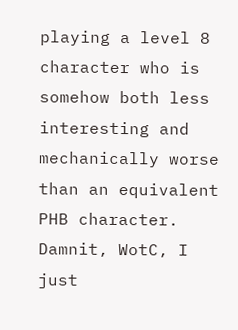playing a level 8 character who is somehow both less interesting and mechanically worse than an equivalent PHB character. Damnit, WotC, I just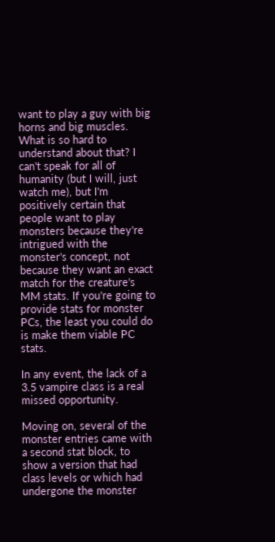want to play a guy with big horns and big muscles. What is so hard to understand about that? I can't speak for all of humanity (but I will, just watch me), but I'm positively certain that people want to play monsters because they're intrigued with the monster's concept, not because they want an exact match for the creature's MM stats. If you're going to provide stats for monster PCs, the least you could do is make them viable PC stats.

In any event, the lack of a 3.5 vampire class is a real missed opportunity.

Moving on, several of the monster entries came with a second stat block, to show a version that had class levels or which had undergone the monster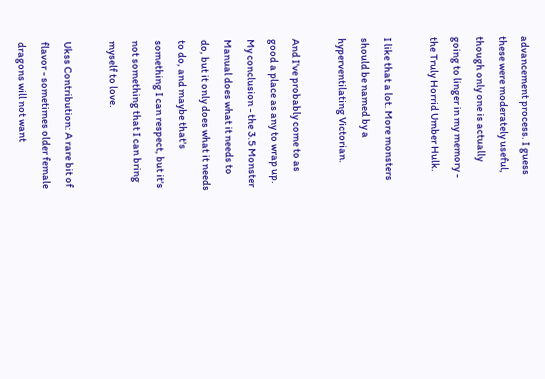advancement process. I guess these were moderately useful, though only one is actually going to linger in my memory - the Truly Horrid Umber Hulk.

I like that a lot. More monsters should be named by a hyperventilating Victorian.

And I've probably come to as good a place as any to wrap up. My conclusion - the 3.5 Monster Manual does what it needs to do, but it only does what it needs to do, and maybe that's something I can respect, but it's not something that I can bring myself to love.

Ukss Contribution: A rare bit of flavor - sometimes older female dragons will not want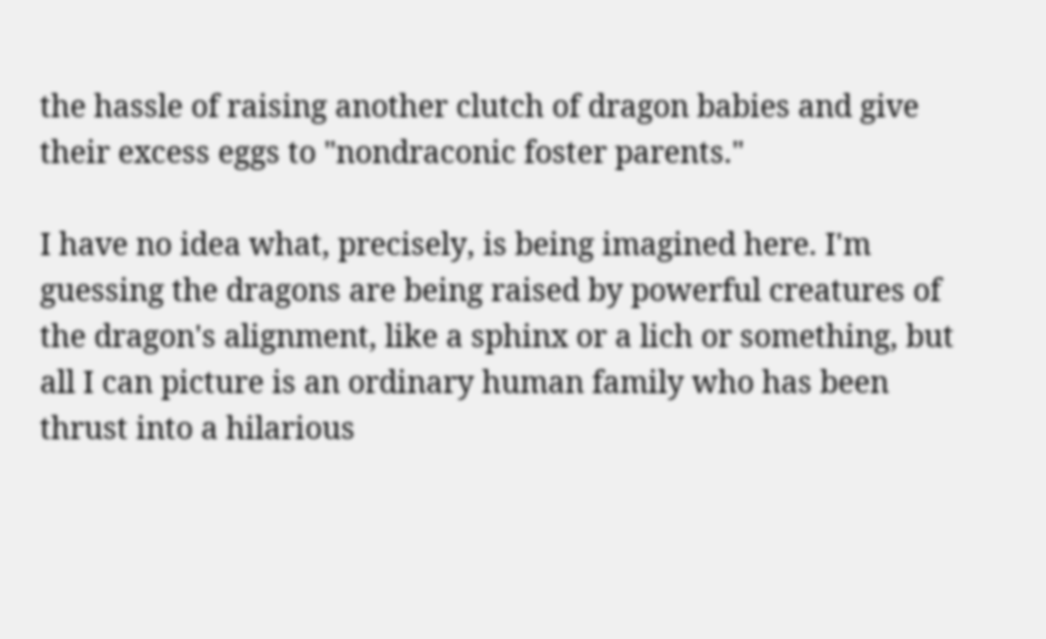the hassle of raising another clutch of dragon babies and give their excess eggs to "nondraconic foster parents."

I have no idea what, precisely, is being imagined here. I'm guessing the dragons are being raised by powerful creatures of the dragon's alignment, like a sphinx or a lich or something, but all I can picture is an ordinary human family who has been thrust into a hilarious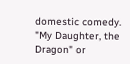domestic comedy. "My Daughter, the Dragon" or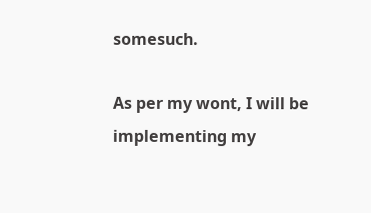somesuch.

As per my wont, I will be implementing my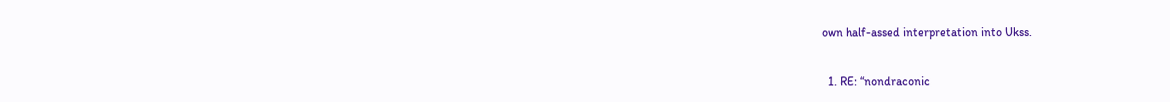own half-assed interpretation into Ukss.


  1. RE: “nondraconic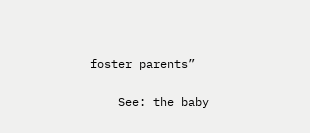foster parents”

    See: the baby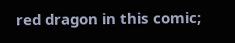red dragon in this comic;